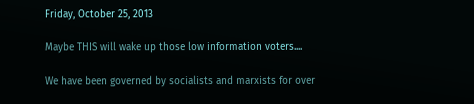Friday, October 25, 2013

Maybe THIS will wake up those low information voters....

We have been governed by socialists and marxists for over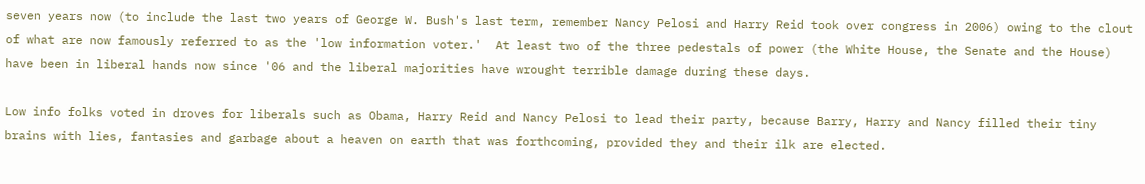seven years now (to include the last two years of George W. Bush's last term, remember Nancy Pelosi and Harry Reid took over congress in 2006) owing to the clout of what are now famously referred to as the 'low information voter.'  At least two of the three pedestals of power (the White House, the Senate and the House) have been in liberal hands now since '06 and the liberal majorities have wrought terrible damage during these days.

Low info folks voted in droves for liberals such as Obama, Harry Reid and Nancy Pelosi to lead their party, because Barry, Harry and Nancy filled their tiny brains with lies, fantasies and garbage about a heaven on earth that was forthcoming, provided they and their ilk are elected.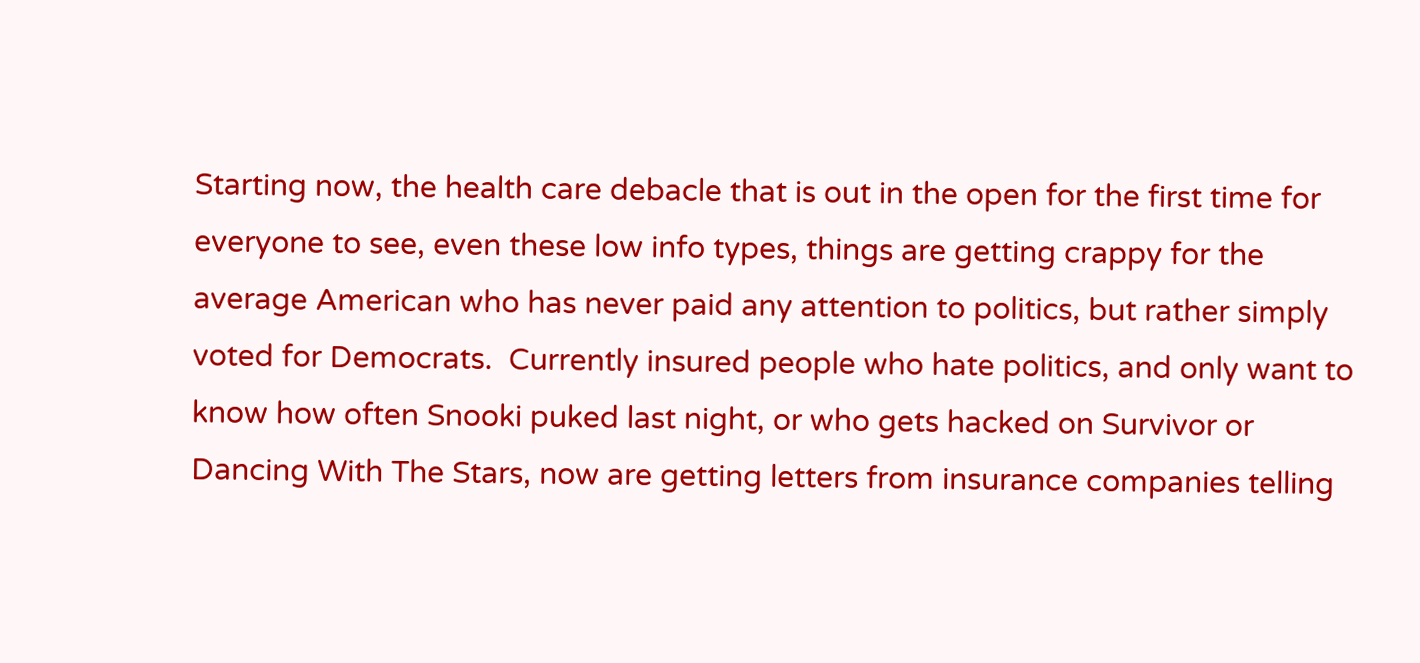Starting now, the health care debacle that is out in the open for the first time for everyone to see, even these low info types, things are getting crappy for the average American who has never paid any attention to politics, but rather simply voted for Democrats.  Currently insured people who hate politics, and only want to know how often Snooki puked last night, or who gets hacked on Survivor or Dancing With The Stars, now are getting letters from insurance companies telling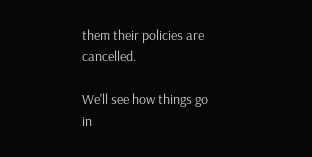them their policies are cancelled.

We'll see how things go in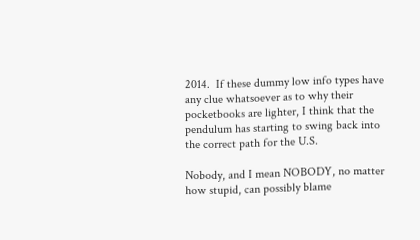2014.  If these dummy low info types have any clue whatsoever as to why their pocketbooks are lighter, I think that the pendulum has starting to swing back into the correct path for the U.S.

Nobody, and I mean NOBODY, no matter how stupid, can possibly blame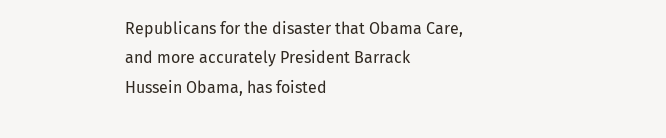Republicans for the disaster that Obama Care, and more accurately President Barrack Hussein Obama, has foisted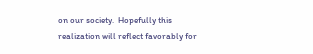on our society.  Hopefully this realization will reflect favorably for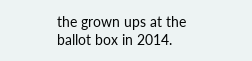the grown ups at the ballot box in 2014.